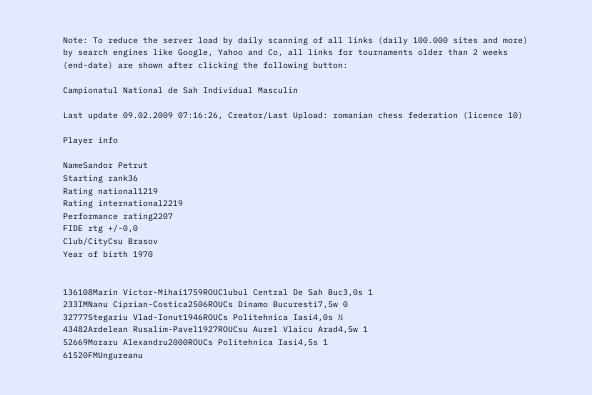Note: To reduce the server load by daily scanning of all links (daily 100.000 sites and more) by search engines like Google, Yahoo and Co, all links for tournaments older than 2 weeks (end-date) are shown after clicking the following button:

Campionatul National de Sah Individual Masculin

Last update 09.02.2009 07:16:26, Creator/Last Upload: romanian chess federation (licence 10)

Player info

NameSandor Petrut
Starting rank36
Rating national1219
Rating international2219
Performance rating2207
FIDE rtg +/-0,0
Club/CityCsu Brasov
Year of birth 1970


136108Marin Victor-Mihai1759ROUClubul Central De Sah Buc3,0s 1
233IMNanu Ciprian-Costica2506ROUCs Dinamo Bucuresti7,5w 0
32777Stegariu Vlad-Ionut1946ROUCs Politehnica Iasi4,0s ½
43482Ardelean Rusalim-Pavel1927ROUCsu Aurel Vlaicu Arad4,5w 1
52669Moraru Alexandru2000ROUCs Politehnica Iasi4,5s 1
61520FMUngureanu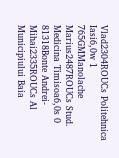Vlad2304ROUCs Politehnica Iasi6,0w 1
765GMManolache Marius2487ROUCs Stud. Medicina Timisoa6,0s 0
81318Bonte Andrei-Mihai2335ROUCs Al Municipiului Baia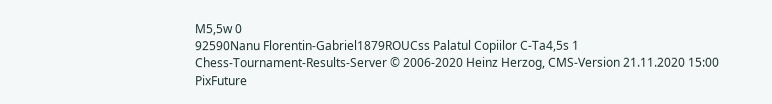M5,5w 0
92590Nanu Florentin-Gabriel1879ROUCss Palatul Copiilor C-Ta4,5s 1
Chess-Tournament-Results-Server © 2006-2020 Heinz Herzog, CMS-Version 21.11.2020 15:00
PixFuture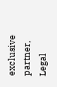exclusive partner, Legal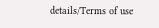details/Terms of use